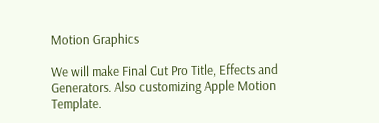Motion Graphics

We will make Final Cut Pro Title, Effects and Generators. Also customizing Apple Motion Template.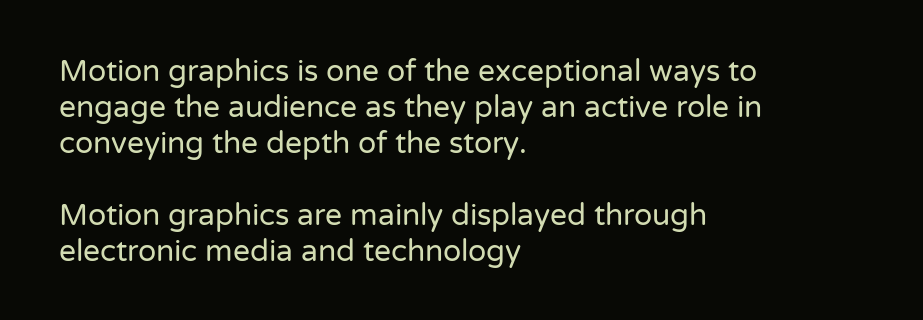Motion graphics is one of the exceptional ways to engage the audience as they play an active role in conveying the depth of the story.

Motion graphics are mainly displayed through electronic media and technology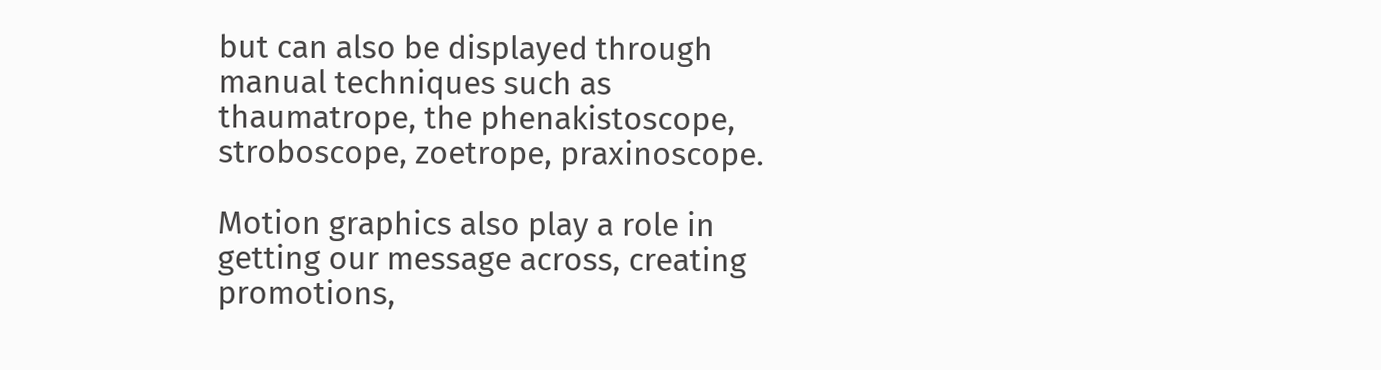but can also be displayed through manual techniques such as thaumatrope, the phenakistoscope, stroboscope, zoetrope, praxinoscope.

Motion graphics also play a role in getting our message across, creating promotions,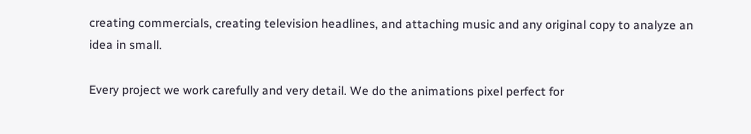creating commercials, creating television headlines, and attaching music and any original copy to analyze an idea in small.

Every project we work carefully and very detail. We do the animations pixel perfect for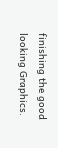finishing the good looking Graphics.